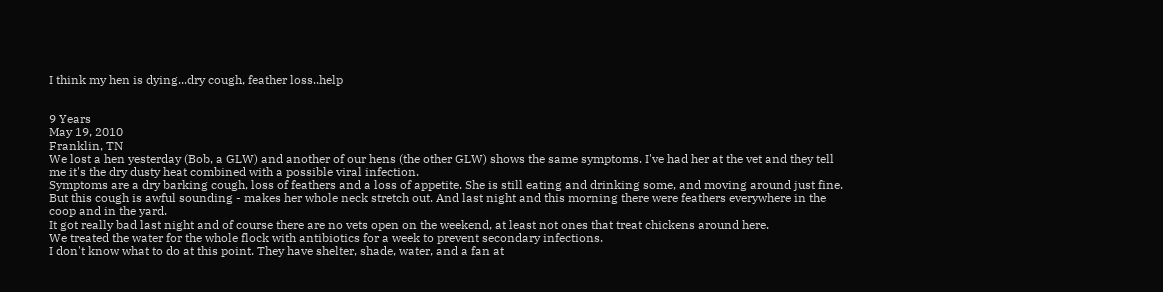I think my hen is dying...dry cough, feather loss..help


9 Years
May 19, 2010
Franklin, TN
We lost a hen yesterday (Bob, a GLW) and another of our hens (the other GLW) shows the same symptoms. I've had her at the vet and they tell me it's the dry dusty heat combined with a possible viral infection.
Symptoms are a dry barking cough, loss of feathers and a loss of appetite. She is still eating and drinking some, and moving around just fine. But this cough is awful sounding - makes her whole neck stretch out. And last night and this morning there were feathers everywhere in the coop and in the yard.
It got really bad last night and of course there are no vets open on the weekend, at least not ones that treat chickens around here.
We treated the water for the whole flock with antibiotics for a week to prevent secondary infections.
I don't know what to do at this point. They have shelter, shade, water, and a fan at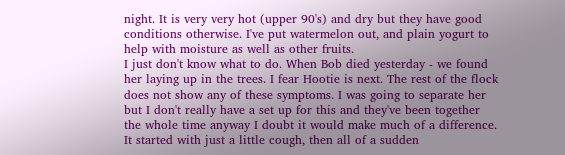night. It is very very hot (upper 90's) and dry but they have good conditions otherwise. I've put watermelon out, and plain yogurt to help with moisture as well as other fruits.
I just don't know what to do. When Bob died yesterday - we found her laying up in the trees. I fear Hootie is next. The rest of the flock does not show any of these symptoms. I was going to separate her but I don't really have a set up for this and they've been together the whole time anyway I doubt it would make much of a difference.
It started with just a little cough, then all of a sudden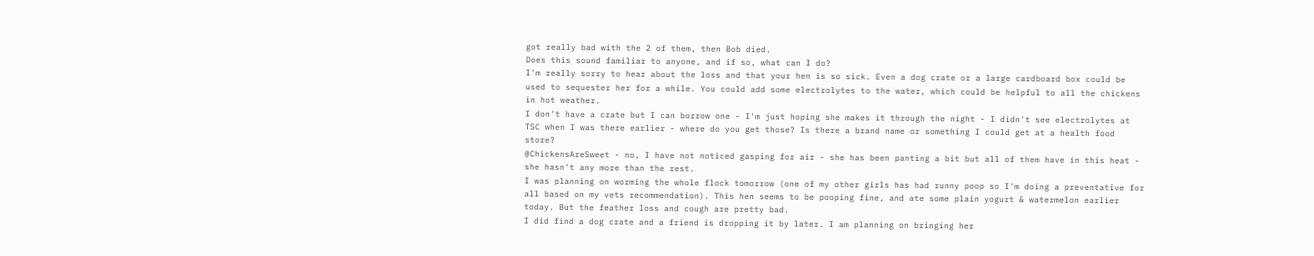got really bad with the 2 of them, then Bob died.
Does this sound familiar to anyone, and if so, what can I do?
I'm really sorry to hear about the loss and that your hen is so sick. Even a dog crate or a large cardboard box could be used to sequester her for a while. You could add some electrolytes to the water, which could be helpful to all the chickens in hot weather.
I don't have a crate but I can borrow one - I'm just hoping she makes it through the night - I didn't see electrolytes at TSC when I was there earlier - where do you get those? Is there a brand name or something I could get at a health food store?
@ChickensAreSweet - no, I have not noticed gasping for air - she has been panting a bit but all of them have in this heat - she hasn't any more than the rest.
I was planning on worming the whole flock tomorrow (one of my other girls has had runny poop so I'm doing a preventative for all based on my vets recommendation). This hen seems to be pooping fine, and ate some plain yogurt & watermelon earlier today. But the feather loss and cough are pretty bad.
I did find a dog crate and a friend is dropping it by later. I am planning on bringing her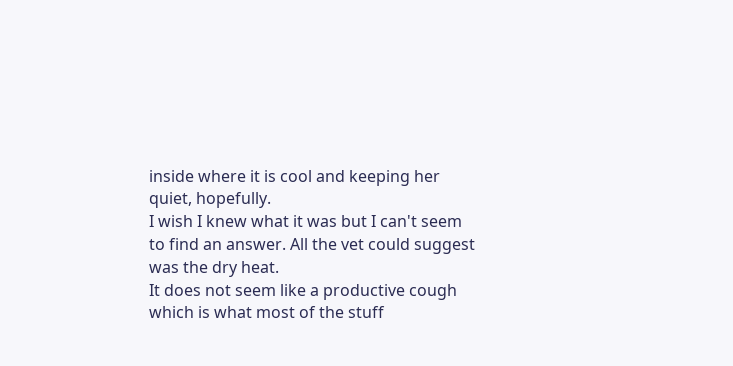inside where it is cool and keeping her quiet, hopefully.
I wish I knew what it was but I can't seem to find an answer. All the vet could suggest was the dry heat.
It does not seem like a productive cough which is what most of the stuff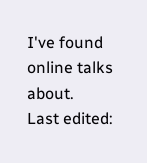I've found online talks about.
Last edited: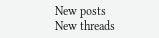New posts New threads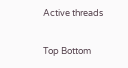Active threads

Top Bottom